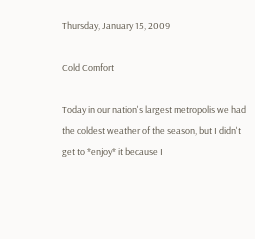Thursday, January 15, 2009

Cold Comfort

Today in our nation's largest metropolis we had the coldest weather of the season, but I didn't get to *enjoy* it because I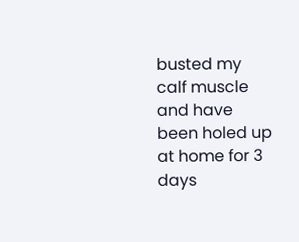busted my calf muscle and have been holed up at home for 3 days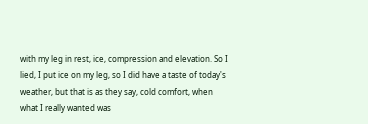with my leg in rest, ice, compression and elevation. So I lied, I put ice on my leg, so I did have a taste of today's weather, but that is as they say, cold comfort, when what I really wanted was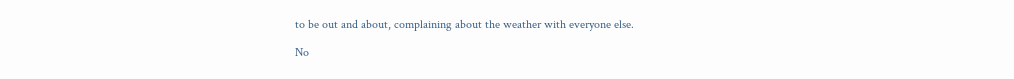to be out and about, complaining about the weather with everyone else.

No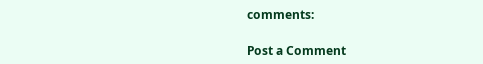comments:

Post a Comment